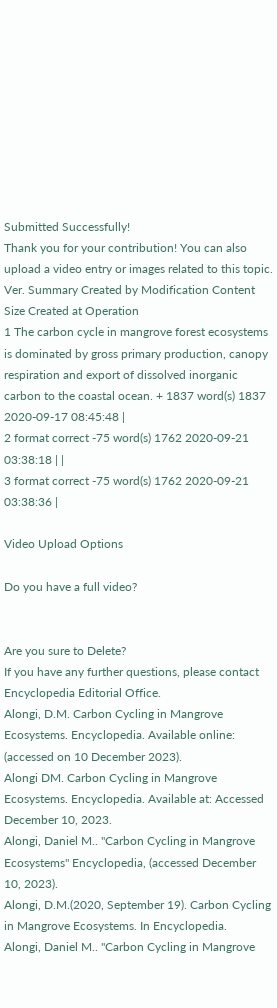Submitted Successfully!
Thank you for your contribution! You can also upload a video entry or images related to this topic.
Ver. Summary Created by Modification Content Size Created at Operation
1 The carbon cycle in mangrove forest ecosystems is dominated by gross primary production, canopy respiration and export of dissolved inorganic carbon to the coastal ocean. + 1837 word(s) 1837 2020-09-17 08:45:48 |
2 format correct -75 word(s) 1762 2020-09-21 03:38:18 | |
3 format correct -75 word(s) 1762 2020-09-21 03:38:36 |

Video Upload Options

Do you have a full video?


Are you sure to Delete?
If you have any further questions, please contact Encyclopedia Editorial Office.
Alongi, D.M. Carbon Cycling in Mangrove Ecosystems. Encyclopedia. Available online: (accessed on 10 December 2023).
Alongi DM. Carbon Cycling in Mangrove Ecosystems. Encyclopedia. Available at: Accessed December 10, 2023.
Alongi, Daniel M.. "Carbon Cycling in Mangrove Ecosystems" Encyclopedia, (accessed December 10, 2023).
Alongi, D.M.(2020, September 19). Carbon Cycling in Mangrove Ecosystems. In Encyclopedia.
Alongi, Daniel M.. "Carbon Cycling in Mangrove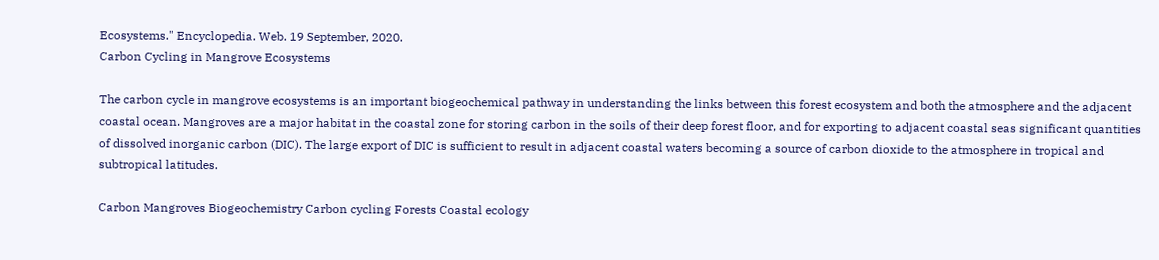Ecosystems." Encyclopedia. Web. 19 September, 2020.
Carbon Cycling in Mangrove Ecosystems

The carbon cycle in mangrove ecosystems is an important biogeochemical pathway in understanding the links between this forest ecosystem and both the atmosphere and the adjacent coastal ocean. Mangroves are a major habitat in the coastal zone for storing carbon in the soils of their deep forest floor, and for exporting to adjacent coastal seas significant quantities of dissolved inorganic carbon (DIC). The large export of DIC is sufficient to result in adjacent coastal waters becoming a source of carbon dioxide to the atmosphere in tropical and subtropical latitudes.

Carbon Mangroves Biogeochemistry Carbon cycling Forests Coastal ecology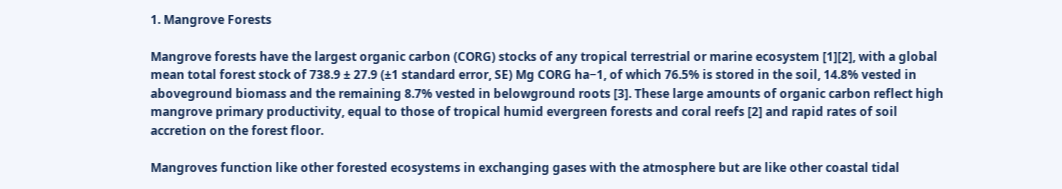1. Mangrove Forests

Mangrove forests have the largest organic carbon (CORG) stocks of any tropical terrestrial or marine ecosystem [1][2], with a global mean total forest stock of 738.9 ± 27.9 (±1 standard error, SE) Mg CORG ha−1, of which 76.5% is stored in the soil, 14.8% vested in aboveground biomass and the remaining 8.7% vested in belowground roots [3]. These large amounts of organic carbon reflect high mangrove primary productivity, equal to those of tropical humid evergreen forests and coral reefs [2] and rapid rates of soil accretion on the forest floor.

Mangroves function like other forested ecosystems in exchanging gases with the atmosphere but are like other coastal tidal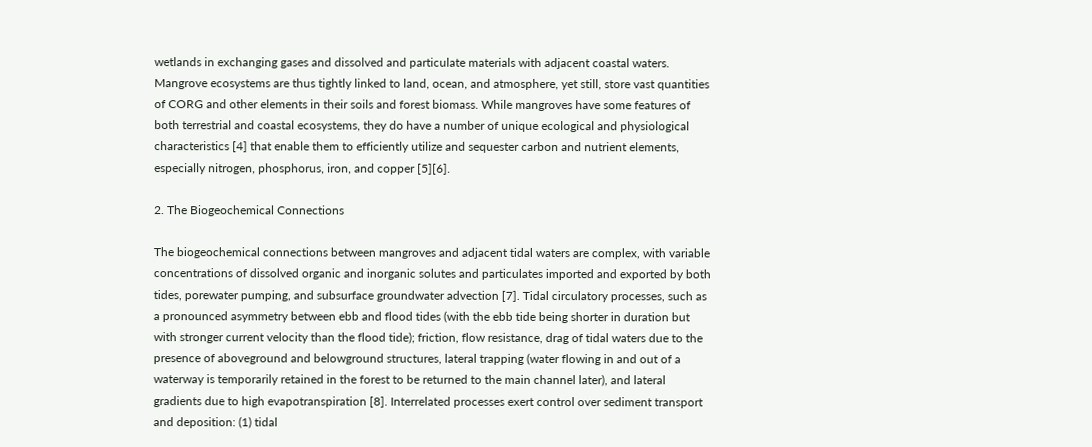wetlands in exchanging gases and dissolved and particulate materials with adjacent coastal waters. Mangrove ecosystems are thus tightly linked to land, ocean, and atmosphere, yet still, store vast quantities of CORG and other elements in their soils and forest biomass. While mangroves have some features of both terrestrial and coastal ecosystems, they do have a number of unique ecological and physiological characteristics [4] that enable them to efficiently utilize and sequester carbon and nutrient elements, especially nitrogen, phosphorus, iron, and copper [5][6].

2. The Biogeochemical Connections

The biogeochemical connections between mangroves and adjacent tidal waters are complex, with variable concentrations of dissolved organic and inorganic solutes and particulates imported and exported by both tides, porewater pumping, and subsurface groundwater advection [7]. Tidal circulatory processes, such as a pronounced asymmetry between ebb and flood tides (with the ebb tide being shorter in duration but with stronger current velocity than the flood tide); friction, flow resistance, drag of tidal waters due to the presence of aboveground and belowground structures, lateral trapping (water flowing in and out of a waterway is temporarily retained in the forest to be returned to the main channel later), and lateral gradients due to high evapotranspiration [8]. Interrelated processes exert control over sediment transport and deposition: (1) tidal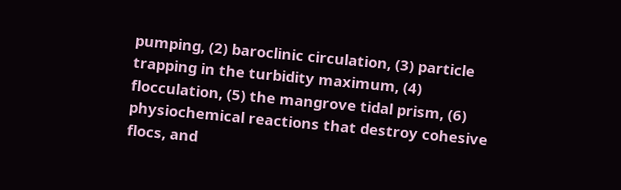pumping, (2) baroclinic circulation, (3) particle trapping in the turbidity maximum, (4) flocculation, (5) the mangrove tidal prism, (6) physiochemical reactions that destroy cohesive flocs, and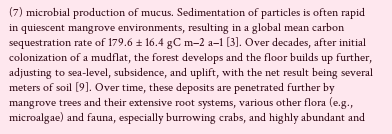(7) microbial production of mucus. Sedimentation of particles is often rapid in quiescent mangrove environments, resulting in a global mean carbon sequestration rate of 179.6 ± 16.4 gC m−2 a−1 [3]. Over decades, after initial colonization of a mudflat, the forest develops and the floor builds up further, adjusting to sea-level, subsidence, and uplift, with the net result being several meters of soil [9]. Over time, these deposits are penetrated further by mangrove trees and their extensive root systems, various other flora (e.g., microalgae) and fauna, especially burrowing crabs, and highly abundant and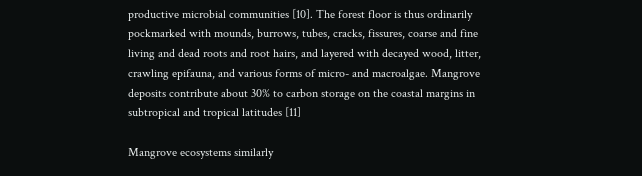productive microbial communities [10]. The forest floor is thus ordinarily pockmarked with mounds, burrows, tubes, cracks, fissures, coarse and fine living and dead roots and root hairs, and layered with decayed wood, litter, crawling epifauna, and various forms of micro- and macroalgae. Mangrove deposits contribute about 30% to carbon storage on the coastal margins in subtropical and tropical latitudes [11]

Mangrove ecosystems similarly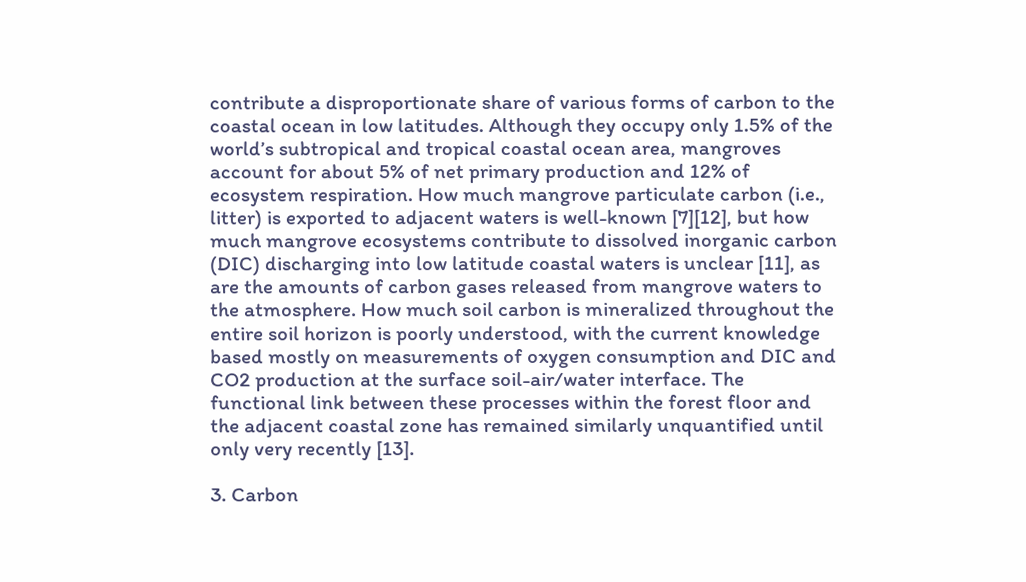contribute a disproportionate share of various forms of carbon to the coastal ocean in low latitudes. Although they occupy only 1.5% of the world’s subtropical and tropical coastal ocean area, mangroves account for about 5% of net primary production and 12% of ecosystem respiration. How much mangrove particulate carbon (i.e., litter) is exported to adjacent waters is well-known [7][12], but how much mangrove ecosystems contribute to dissolved inorganic carbon (DIC) discharging into low latitude coastal waters is unclear [11], as are the amounts of carbon gases released from mangrove waters to the atmosphere. How much soil carbon is mineralized throughout the entire soil horizon is poorly understood, with the current knowledge based mostly on measurements of oxygen consumption and DIC and CO2 production at the surface soil-air/water interface. The functional link between these processes within the forest floor and the adjacent coastal zone has remained similarly unquantified until only very recently [13].

3. Carbon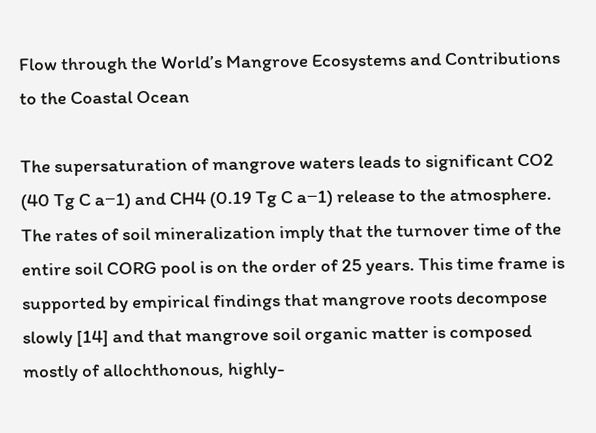Flow through the World’s Mangrove Ecosystems and Contributions to the Coastal Ocean

The supersaturation of mangrove waters leads to significant CO2 (40 Tg C a−1) and CH4 (0.19 Tg C a−1) release to the atmosphere. The rates of soil mineralization imply that the turnover time of the entire soil CORG pool is on the order of 25 years. This time frame is supported by empirical findings that mangrove roots decompose slowly [14] and that mangrove soil organic matter is composed mostly of allochthonous, highly-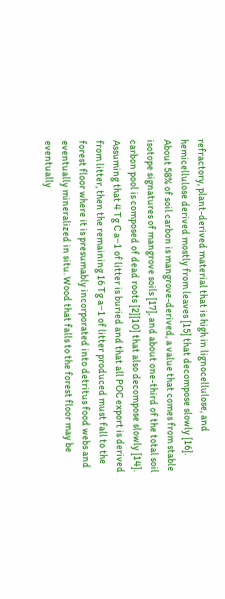refractory, plant-derived material that is high in lignocellulose, and hemicellulose derived mostly from leaves [15] that decompose slowly [16]. About 58% of soil carbon is mangrove-derived, a value that comes from stable isotope signatures of mangrove soils [17], and about one-third of the total soil carbon pool is composed of dead roots [2][10] that also decompose slowly [14]. Assuming that 4 Tg C a−1 of litter is buried and that all POC export is derived from litter, then the remaining 16 Tg a−1 of litter produced must fall to the forest floor where it is presumably incorporated into detritus food webs and eventually mineralized in situ. Wood that falls to the forest floor may be eventually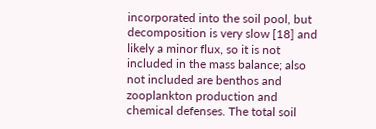incorporated into the soil pool, but decomposition is very slow [18] and likely a minor flux, so it is not included in the mass balance; also not included are benthos and zooplankton production and chemical defenses. The total soil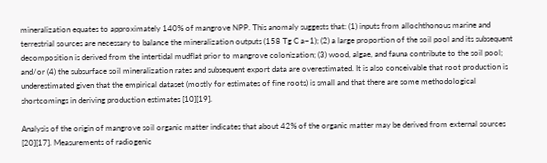mineralization equates to approximately 140% of mangrove NPP. This anomaly suggests that: (1) inputs from allochthonous marine and terrestrial sources are necessary to balance the mineralization outputs (158 Tg C a−1); (2) a large proportion of the soil pool and its subsequent decomposition is derived from the intertidal mudflat prior to mangrove colonization; (3) wood, algae, and fauna contribute to the soil pool; and/or (4) the subsurface soil mineralization rates and subsequent export data are overestimated. It is also conceivable that root production is underestimated given that the empirical dataset (mostly for estimates of fine roots) is small and that there are some methodological shortcomings in deriving production estimates [10][19].

Analysis of the origin of mangrove soil organic matter indicates that about 42% of the organic matter may be derived from external sources [20][17]. Measurements of radiogenic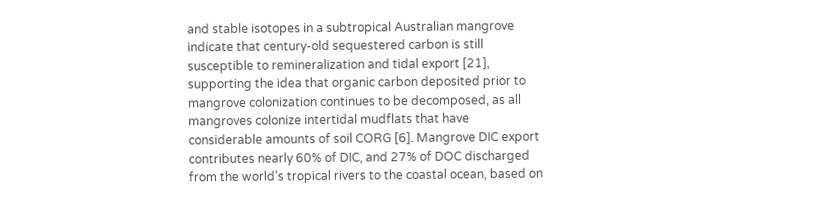and stable isotopes in a subtropical Australian mangrove indicate that century-old sequestered carbon is still susceptible to remineralization and tidal export [21], supporting the idea that organic carbon deposited prior to mangrove colonization continues to be decomposed, as all mangroves colonize intertidal mudflats that have considerable amounts of soil CORG [6]. Mangrove DIC export contributes nearly 60% of DIC, and 27% of DOC discharged from the world’s tropical rivers to the coastal ocean, based on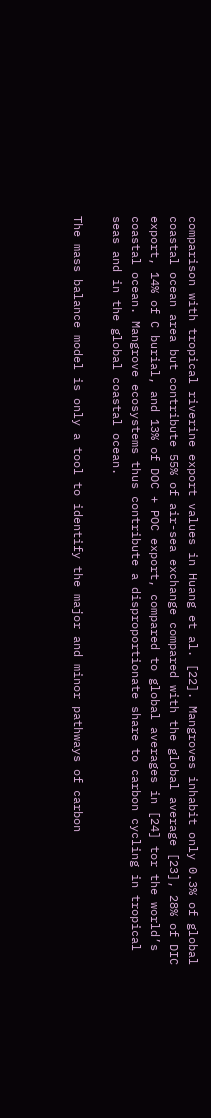comparison with tropical riverine export values in Huang et al. [22]. Mangroves inhabit only 0.3% of global coastal ocean area but contribute 55% of air-sea exchange compared with the global average [23], 28% of DIC export, 14% of C burial, and 13% of DOC + POC export, compared to global averages in [24] tor the world’s coastal ocean. Mangrove ecosystems thus contribute a disproportionate share to carbon cycling in tropical seas and in the global coastal ocean.

The mass balance model is only a tool to identify the major and minor pathways of carbon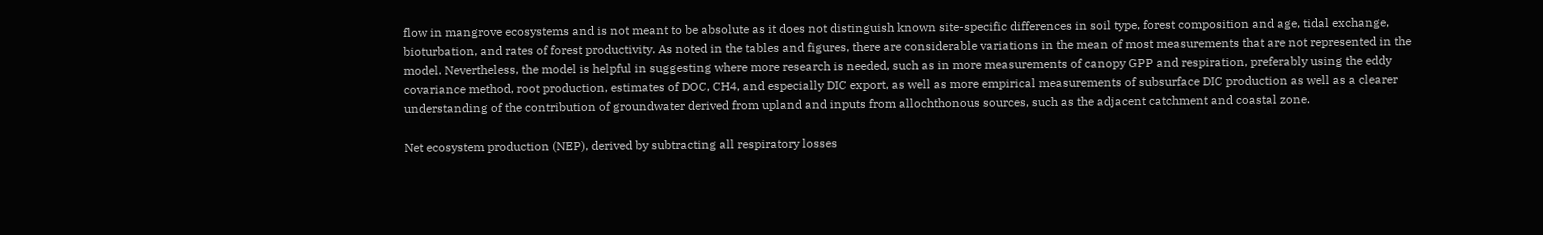flow in mangrove ecosystems and is not meant to be absolute as it does not distinguish known site-specific differences in soil type, forest composition and age, tidal exchange, bioturbation, and rates of forest productivity. As noted in the tables and figures, there are considerable variations in the mean of most measurements that are not represented in the model. Nevertheless, the model is helpful in suggesting where more research is needed, such as in more measurements of canopy GPP and respiration, preferably using the eddy covariance method, root production, estimates of DOC, CH4, and especially DIC export, as well as more empirical measurements of subsurface DIC production as well as a clearer understanding of the contribution of groundwater derived from upland and inputs from allochthonous sources, such as the adjacent catchment and coastal zone.

Net ecosystem production (NEP), derived by subtracting all respiratory losses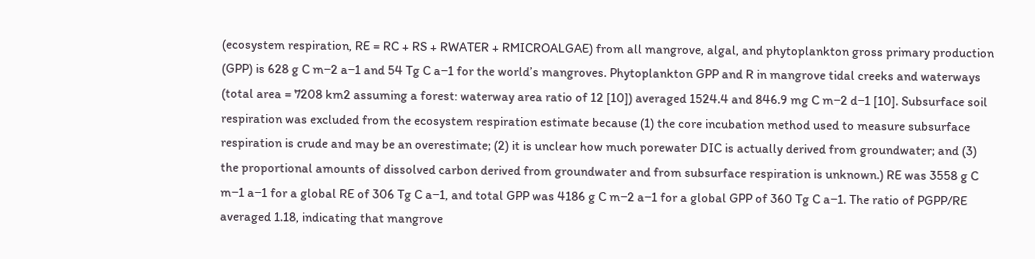(ecosystem respiration, RE = RC + RS + RWATER + RMICROALGAE) from all mangrove, algal, and phytoplankton gross primary production (GPP) is 628 g C m−2 a−1 and 54 Tg C a−1 for the world’s mangroves. Phytoplankton GPP and R in mangrove tidal creeks and waterways (total area = 7208 km2 assuming a forest: waterway area ratio of 12 [10]) averaged 1524.4 and 846.9 mg C m−2 d−1 [10]. Subsurface soil respiration was excluded from the ecosystem respiration estimate because (1) the core incubation method used to measure subsurface respiration is crude and may be an overestimate; (2) it is unclear how much porewater DIC is actually derived from groundwater; and (3) the proportional amounts of dissolved carbon derived from groundwater and from subsurface respiration is unknown.) RE was 3558 g C m−1 a−1 for a global RE of 306 Tg C a−1, and total GPP was 4186 g C m−2 a−1 for a global GPP of 360 Tg C a−1. The ratio of PGPP/RE averaged 1.18, indicating that mangrove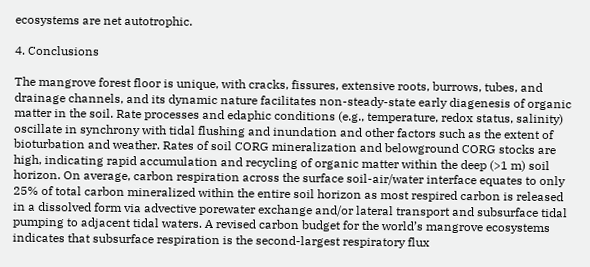ecosystems are net autotrophic.

4. Conclusions

The mangrove forest floor is unique, with cracks, fissures, extensive roots, burrows, tubes, and drainage channels, and its dynamic nature facilitates non-steady-state early diagenesis of organic matter in the soil. Rate processes and edaphic conditions (e.g., temperature, redox status, salinity) oscillate in synchrony with tidal flushing and inundation and other factors such as the extent of bioturbation and weather. Rates of soil CORG mineralization and belowground CORG stocks are high, indicating rapid accumulation and recycling of organic matter within the deep (>1 m) soil horizon. On average, carbon respiration across the surface soil-air/water interface equates to only 25% of total carbon mineralized within the entire soil horizon as most respired carbon is released in a dissolved form via advective porewater exchange and/or lateral transport and subsurface tidal pumping to adjacent tidal waters. A revised carbon budget for the world’s mangrove ecosystems indicates that subsurface respiration is the second-largest respiratory flux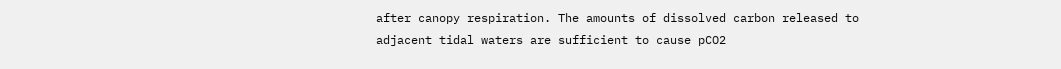after canopy respiration. The amounts of dissolved carbon released to adjacent tidal waters are sufficient to cause pCO2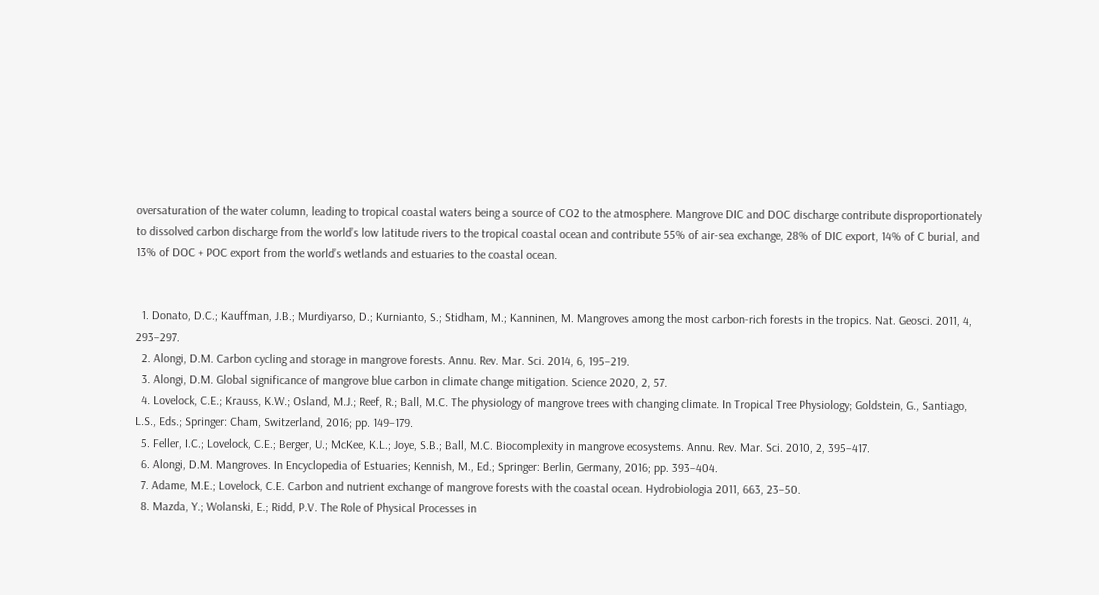oversaturation of the water column, leading to tropical coastal waters being a source of CO2 to the atmosphere. Mangrove DIC and DOC discharge contribute disproportionately to dissolved carbon discharge from the world’s low latitude rivers to the tropical coastal ocean and contribute 55% of air-sea exchange, 28% of DIC export, 14% of C burial, and 13% of DOC + POC export from the world’s wetlands and estuaries to the coastal ocean.


  1. Donato, D.C.; Kauffman, J.B.; Murdiyarso, D.; Kurnianto, S.; Stidham, M.; Kanninen, M. Mangroves among the most carbon-rich forests in the tropics. Nat. Geosci. 2011, 4, 293–297.
  2. Alongi, D.M. Carbon cycling and storage in mangrove forests. Annu. Rev. Mar. Sci. 2014, 6, 195–219.
  3. Alongi, D.M. Global significance of mangrove blue carbon in climate change mitigation. Science 2020, 2, 57.
  4. Lovelock, C.E.; Krauss, K.W.; Osland, M.J.; Reef, R.; Ball, M.C. The physiology of mangrove trees with changing climate. In Tropical Tree Physiology; Goldstein, G., Santiago, L.S., Eds.; Springer: Cham, Switzerland, 2016; pp. 149–179.
  5. Feller, I.C.; Lovelock, C.E.; Berger, U.; McKee, K.L.; Joye, S.B.; Ball, M.C. Biocomplexity in mangrove ecosystems. Annu. Rev. Mar. Sci. 2010, 2, 395–417.
  6. Alongi, D.M. Mangroves. In Encyclopedia of Estuaries; Kennish, M., Ed.; Springer: Berlin, Germany, 2016; pp. 393–404.
  7. Adame, M.E.; Lovelock, C.E. Carbon and nutrient exchange of mangrove forests with the coastal ocean. Hydrobiologia 2011, 663, 23–50.
  8. Mazda, Y.; Wolanski, E.; Ridd, P.V. The Role of Physical Processes in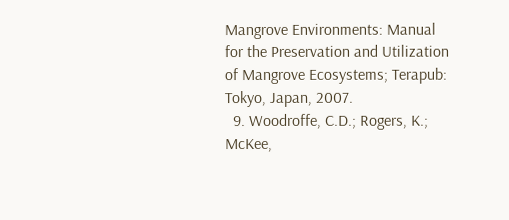Mangrove Environments: Manual for the Preservation and Utilization of Mangrove Ecosystems; Terapub: Tokyo, Japan, 2007.
  9. Woodroffe, C.D.; Rogers, K.; McKee,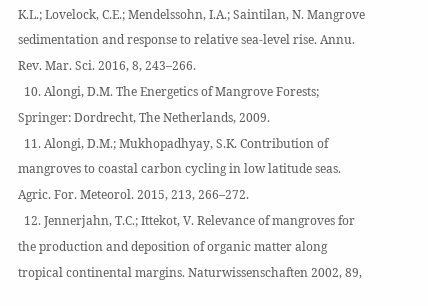K.L.; Lovelock, C.E.; Mendelssohn, I.A.; Saintilan, N. Mangrove sedimentation and response to relative sea-level rise. Annu. Rev. Mar. Sci. 2016, 8, 243–266.
  10. Alongi, D.M. The Energetics of Mangrove Forests; Springer: Dordrecht, The Netherlands, 2009.
  11. Alongi, D.M.; Mukhopadhyay, S.K. Contribution of mangroves to coastal carbon cycling in low latitude seas. Agric. For. Meteorol. 2015, 213, 266–272.
  12. Jennerjahn, T.C.; Ittekot, V. Relevance of mangroves for the production and deposition of organic matter along tropical continental margins. Naturwissenschaften 2002, 89,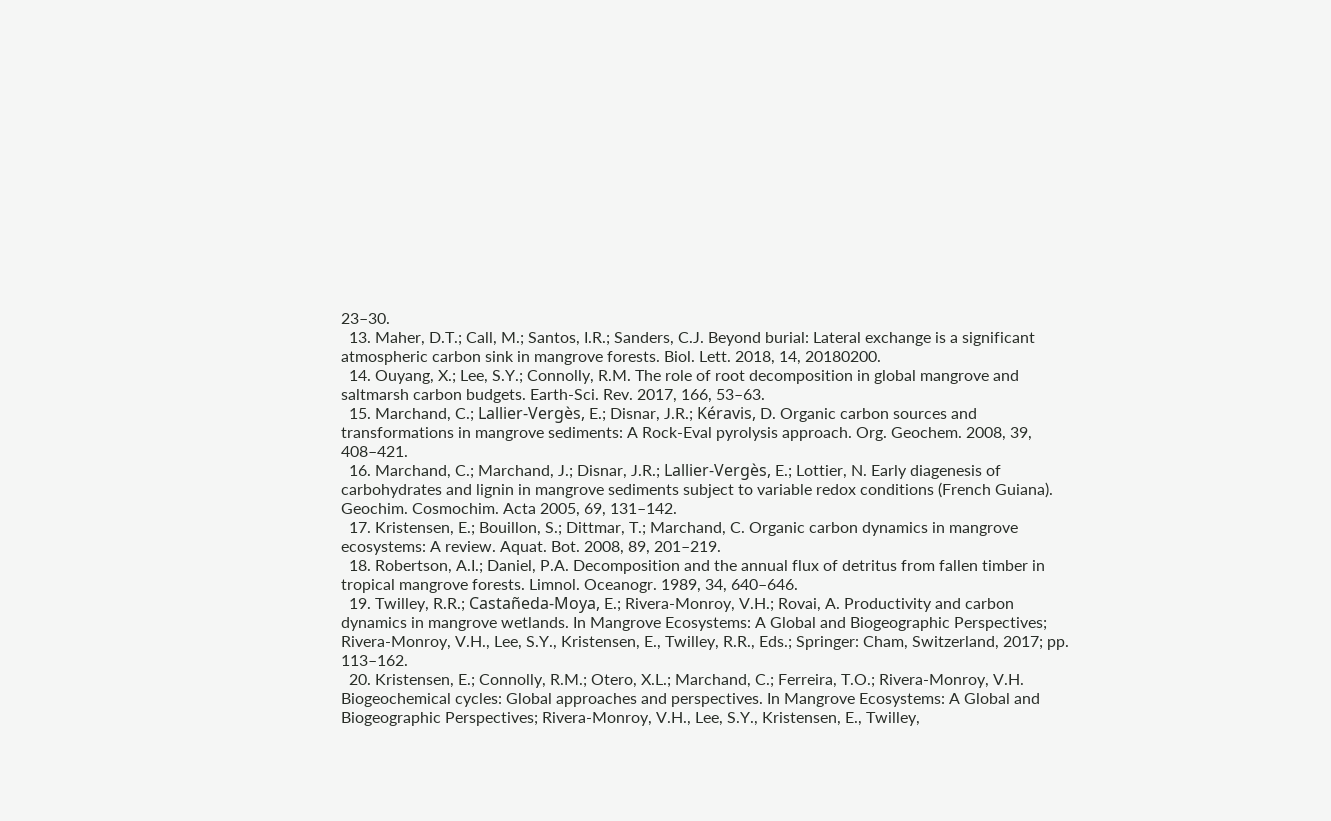23–30.
  13. Maher, D.T.; Call, M.; Santos, I.R.; Sanders, C.J. Beyond burial: Lateral exchange is a significant atmospheric carbon sink in mangrove forests. Biol. Lett. 2018, 14, 20180200.
  14. Ouyang, X.; Lee, S.Y.; Connolly, R.M. The role of root decomposition in global mangrove and saltmarsh carbon budgets. Earth-Sci. Rev. 2017, 166, 53–63.
  15. Marchand, C.; Lallier-Vergès, E.; Disnar, J.R.; Kéravis, D. Organic carbon sources and transformations in mangrove sediments: A Rock-Eval pyrolysis approach. Org. Geochem. 2008, 39, 408–421.
  16. Marchand, C.; Marchand, J.; Disnar, J.R.; Lallier-Vergès, E.; Lottier, N. Early diagenesis of carbohydrates and lignin in mangrove sediments subject to variable redox conditions (French Guiana). Geochim. Cosmochim. Acta 2005, 69, 131–142.
  17. Kristensen, E.; Bouillon, S.; Dittmar, T.; Marchand, C. Organic carbon dynamics in mangrove ecosystems: A review. Aquat. Bot. 2008, 89, 201–219.
  18. Robertson, A.I.; Daniel, P.A. Decomposition and the annual flux of detritus from fallen timber in tropical mangrove forests. Limnol. Oceanogr. 1989, 34, 640–646.
  19. Twilley, R.R.; Castañeda-Moya, E.; Rivera-Monroy, V.H.; Rovai, A. Productivity and carbon dynamics in mangrove wetlands. In Mangrove Ecosystems: A Global and Biogeographic Perspectives; Rivera-Monroy, V.H., Lee, S.Y., Kristensen, E., Twilley, R.R., Eds.; Springer: Cham, Switzerland, 2017; pp. 113–162.
  20. Kristensen, E.; Connolly, R.M.; Otero, X.L.; Marchand, C.; Ferreira, T.O.; Rivera-Monroy, V.H. Biogeochemical cycles: Global approaches and perspectives. In Mangrove Ecosystems: A Global and Biogeographic Perspectives; Rivera-Monroy, V.H., Lee, S.Y., Kristensen, E., Twilley,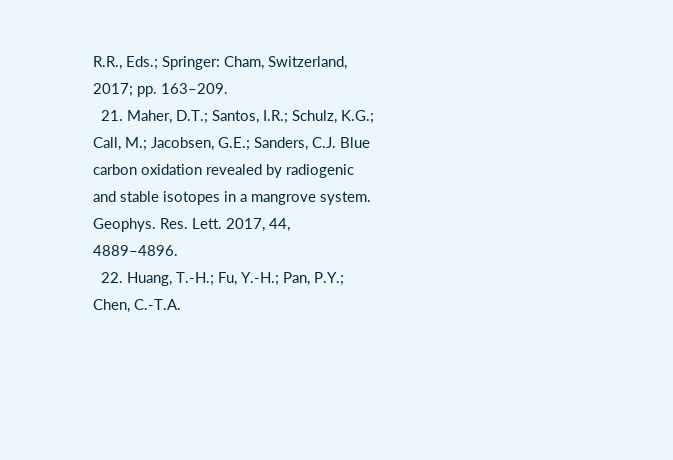R.R., Eds.; Springer: Cham, Switzerland, 2017; pp. 163–209.
  21. Maher, D.T.; Santos, I.R.; Schulz, K.G.; Call, M.; Jacobsen, G.E.; Sanders, C.J. Blue carbon oxidation revealed by radiogenic and stable isotopes in a mangrove system. Geophys. Res. Lett. 2017, 44, 4889–4896.
  22. Huang, T.-H.; Fu, Y.-H.; Pan, P.Y.; Chen, C.-T.A.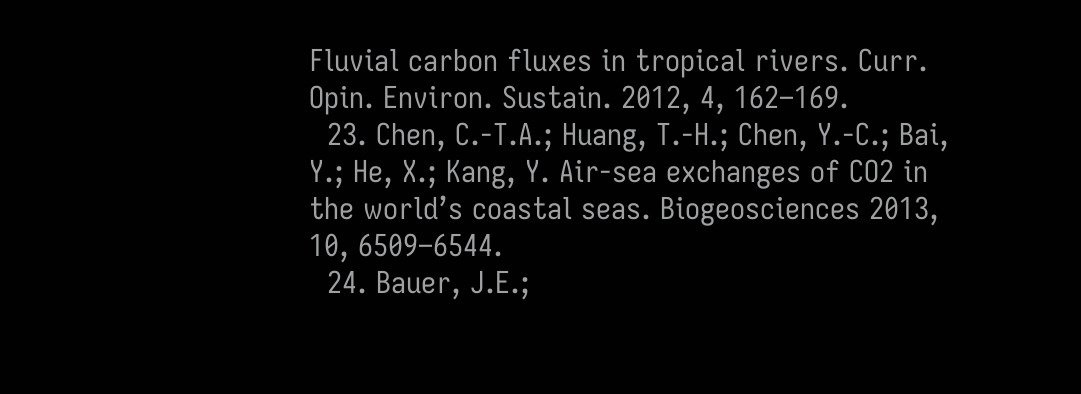Fluvial carbon fluxes in tropical rivers. Curr. Opin. Environ. Sustain. 2012, 4, 162–169.
  23. Chen, C.-T.A.; Huang, T.-H.; Chen, Y.-C.; Bai, Y.; He, X.; Kang, Y. Air-sea exchanges of CO2 in the world’s coastal seas. Biogeosciences 2013, 10, 6509–6544.
  24. Bauer, J.E.;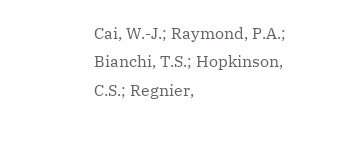Cai, W.-J.; Raymond, P.A.; Bianchi, T.S.; Hopkinson, C.S.; Regnier,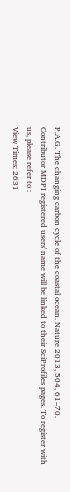P.A.G. The changing carbon cycle of the coastal ocean. Nature 2013, 504, 61–70.
Contributor MDPI registered users' name will be linked to their SciProfiles pages. To register with us, please refer to :
View Times: 2631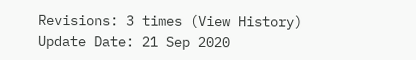Revisions: 3 times (View History)
Update Date: 21 Sep 2020